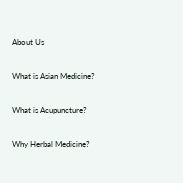About Us


What is Asian Medicine?


What is Acupuncture?


Why Herbal Medicine?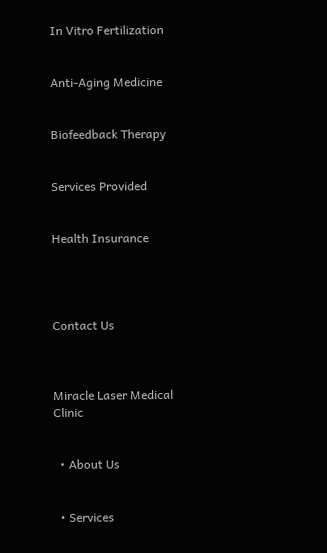In Vitro Fertilization


Anti-Aging Medicine


Biofeedback Therapy


Services Provided


Health Insurance




Contact Us



Miracle Laser Medical Clinic


  • About Us


  • Services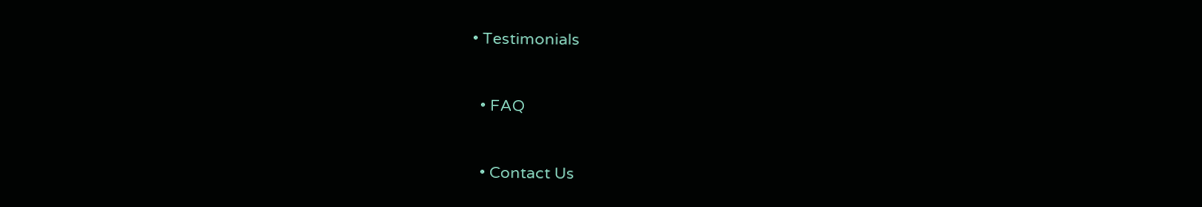• Testimonials


  • FAQ


  • Contact Us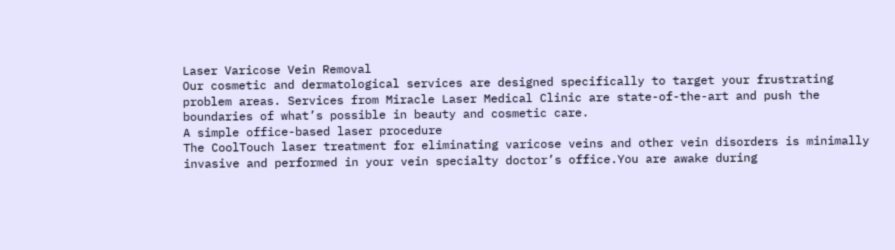Laser Varicose Vein Removal
Our cosmetic and dermatological services are designed specifically to target your frustrating problem areas. Services from Miracle Laser Medical Clinic are state-of-the-art and push the boundaries of what’s possible in beauty and cosmetic care.
A simple office-based laser procedure
The CoolTouch laser treatment for eliminating varicose veins and other vein disorders is minimally invasive and performed in your vein specialty doctor’s office.You are awake during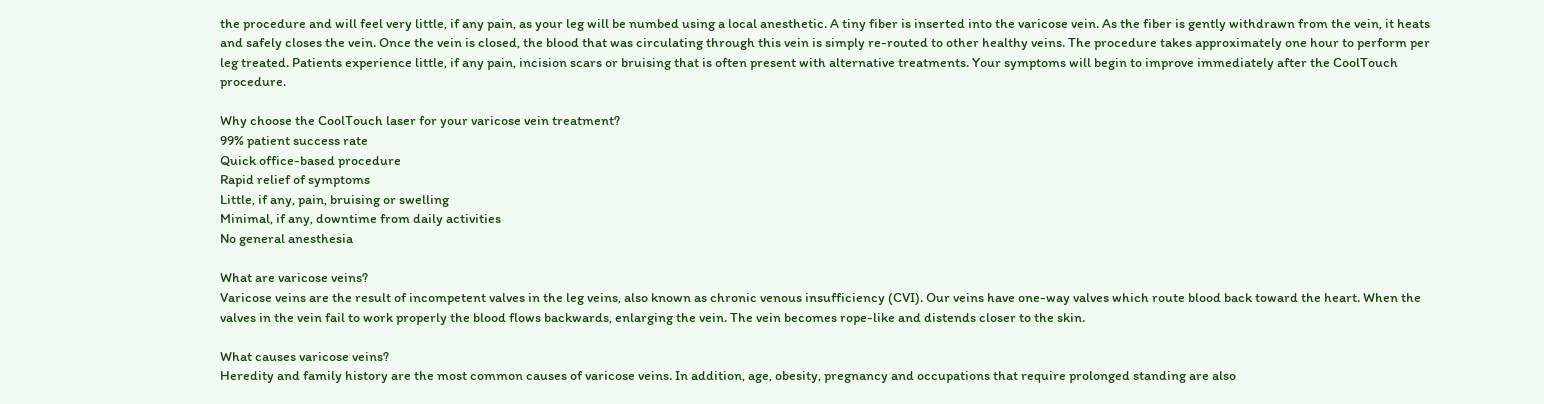the procedure and will feel very little, if any pain, as your leg will be numbed using a local anesthetic. A tiny fiber is inserted into the varicose vein. As the fiber is gently withdrawn from the vein, it heats and safely closes the vein. Once the vein is closed, the blood that was circulating through this vein is simply re-routed to other healthy veins. The procedure takes approximately one hour to perform per leg treated. Patients experience little, if any pain, incision scars or bruising that is often present with alternative treatments. Your symptoms will begin to improve immediately after the CoolTouch procedure.

Why choose the CoolTouch laser for your varicose vein treatment?
99% patient success rate
Quick office-based procedure
Rapid relief of symptoms
Little, if any, pain, bruising or swelling
Minimal, if any, downtime from daily activities
No general anesthesia

What are varicose veins?
Varicose veins are the result of incompetent valves in the leg veins, also known as chronic venous insufficiency (CVI). Our veins have one-way valves which route blood back toward the heart. When the valves in the vein fail to work properly the blood flows backwards, enlarging the vein. The vein becomes rope-like and distends closer to the skin.

What causes varicose veins?
Heredity and family history are the most common causes of varicose veins. In addition, age, obesity, pregnancy and occupations that require prolonged standing are also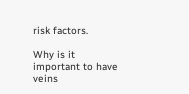risk factors.

Why is it important to have veins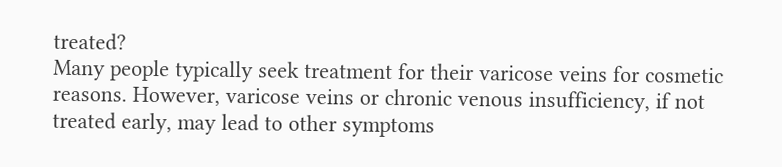treated?
Many people typically seek treatment for their varicose veins for cosmetic reasons. However, varicose veins or chronic venous insufficiency, if not treated early, may lead to other symptoms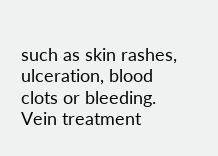such as skin rashes, ulceration, blood clots or bleeding. Vein treatment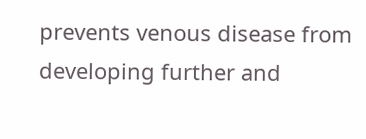prevents venous disease from developing further and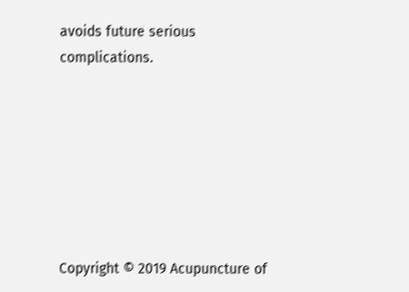avoids future serious complications.







Copyright © 2019 Acupuncture of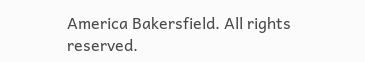America Bakersfield. All rights reserved.